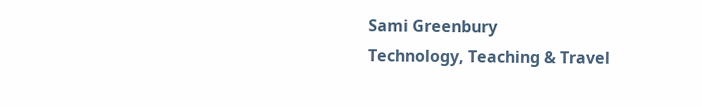Sami Greenbury
Technology, Teaching & Travel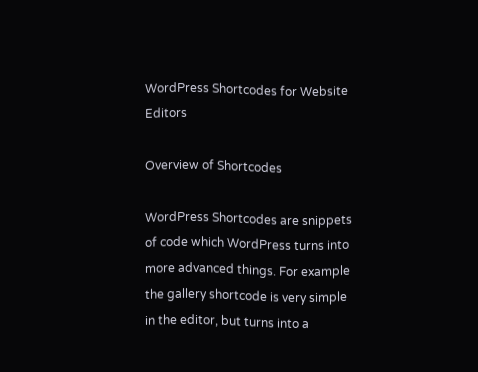WordPress Shortcodes for Website Editors

Overview of Shortcodes

WordPress Shortcodes are snippets of code which WordPress turns into more advanced things. For example the gallery shortcode is very simple in the editor, but turns into a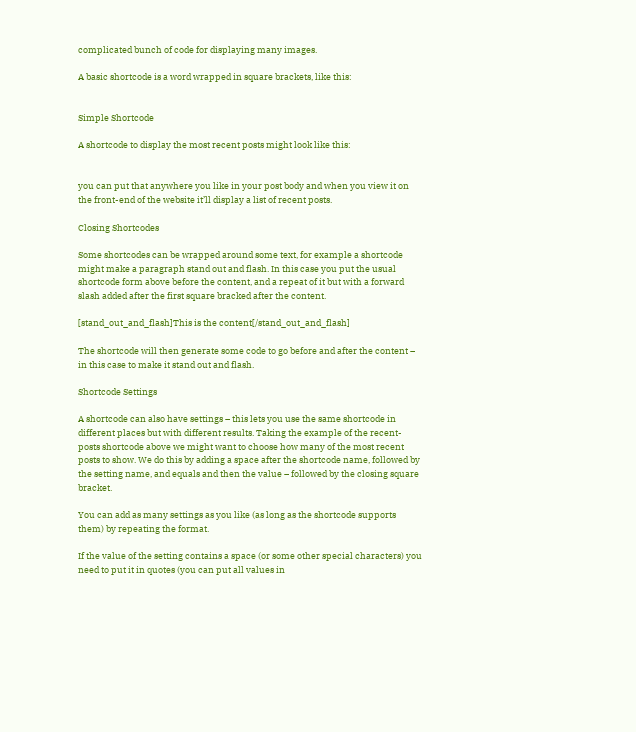complicated bunch of code for displaying many images.

A basic shortcode is a word wrapped in square brackets, like this:


Simple Shortcode

A shortcode to display the most recent posts might look like this:


you can put that anywhere you like in your post body and when you view it on the front-end of the website it’ll display a list of recent posts.

Closing Shortcodes

Some shortcodes can be wrapped around some text, for example a shortcode might make a paragraph stand out and flash. In this case you put the usual shortcode form above before the content, and a repeat of it but with a forward slash added after the first square bracked after the content.

[stand_out_and_flash]This is the content[/stand_out_and_flash]

The shortcode will then generate some code to go before and after the content – in this case to make it stand out and flash.

Shortcode Settings

A shortcode can also have settings – this lets you use the same shortcode in different places but with different results. Taking the example of the recent-posts shortcode above we might want to choose how many of the most recent posts to show. We do this by adding a space after the shortcode name, followed by the setting name, and equals and then the value – followed by the closing square bracket.

You can add as many settings as you like (as long as the shortcode supports them) by repeating the format.

If the value of the setting contains a space (or some other special characters) you need to put it in quotes (you can put all values in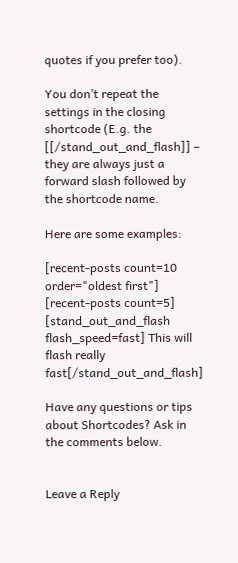quotes if you prefer too).

You don’t repeat the settings in the closing shortcode (E.g. the [[/stand_out_and_flash]] – they are always just a forward slash followed by the shortcode name.

Here are some examples:

[recent-posts count=10 order="oldest first"]
[recent-posts count=5]
[stand_out_and_flash flash_speed=fast] This will flash really fast[/stand_out_and_flash]

Have any questions or tips about Shortcodes? Ask in the comments below.


Leave a Reply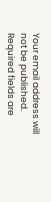Your email address will not be published. Required fields are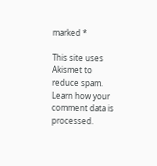marked *

This site uses Akismet to reduce spam. Learn how your comment data is processed.